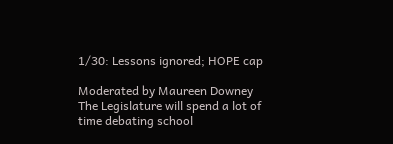1/30: Lessons ignored; HOPE cap

Moderated by Maureen Downey
The Legislature will spend a lot of time debating school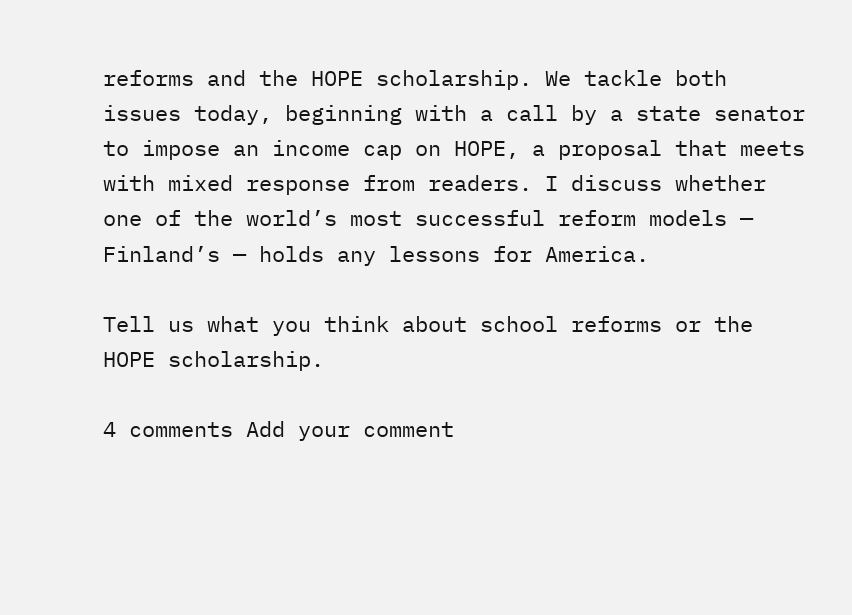reforms and the HOPE scholarship. We tackle both issues today, beginning with a call by a state senator to impose an income cap on HOPE, a proposal that meets with mixed response from readers. I discuss whether one of the world’s most successful reform models — Finland’s — holds any lessons for America.

Tell us what you think about school reforms or the HOPE scholarship.

4 comments Add your comment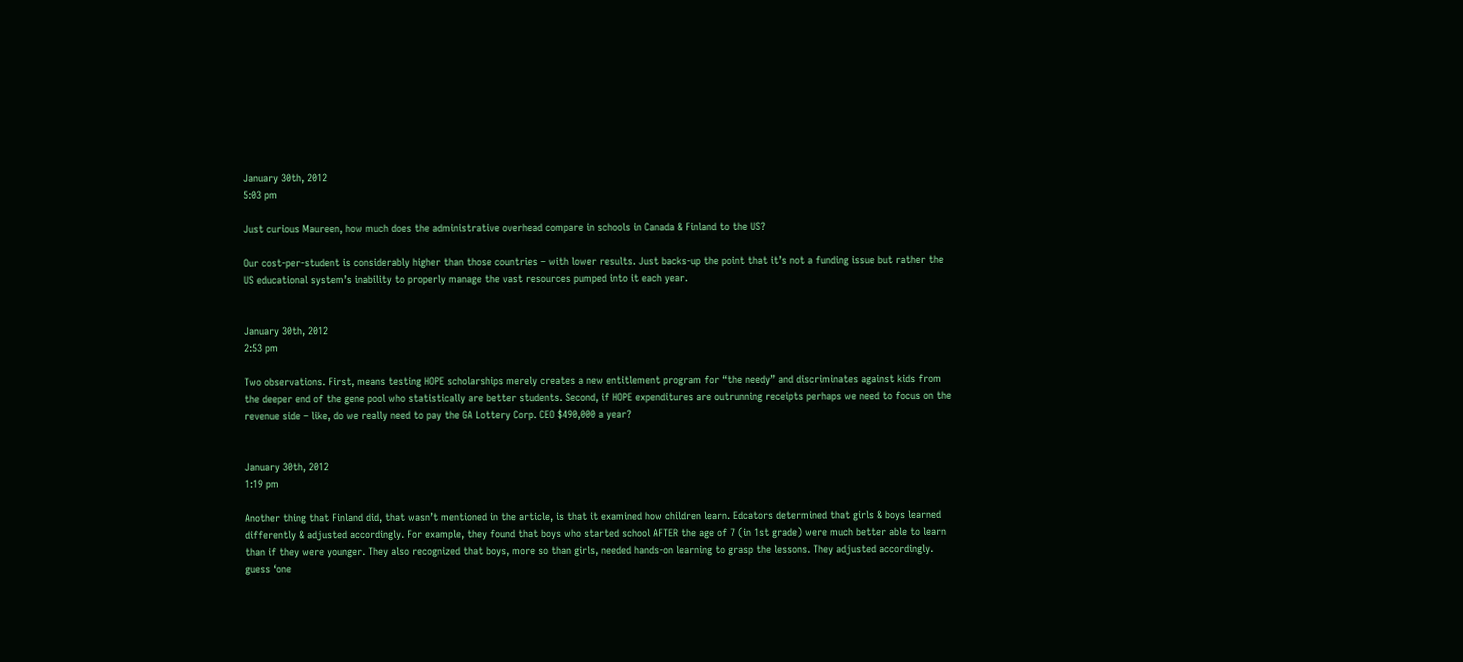January 30th, 2012
5:03 pm

Just curious Maureen, how much does the administrative overhead compare in schools in Canada & Finland to the US?

Our cost-per-student is considerably higher than those countries – with lower results. Just backs-up the point that it’s not a funding issue but rather the US educational system’s inability to properly manage the vast resources pumped into it each year.


January 30th, 2012
2:53 pm

Two observations. First, means testing HOPE scholarships merely creates a new entitlement program for “the needy” and discriminates against kids from the deeper end of the gene pool who statistically are better students. Second, if HOPE expenditures are outrunning receipts perhaps we need to focus on the revenue side – like, do we really need to pay the GA Lottery Corp. CEO $490,000 a year?


January 30th, 2012
1:19 pm

Another thing that Finland did, that wasn’t mentioned in the article, is that it examined how children learn. Edcators determined that girls & boys learned differently & adjusted accordingly. For example, they found that boys who started school AFTER the age of 7 (in 1st grade) were much better able to learn than if they were younger. They also recognized that boys, more so than girls, needed hands-on learning to grasp the lessons. They adjusted accordingly. guess ‘one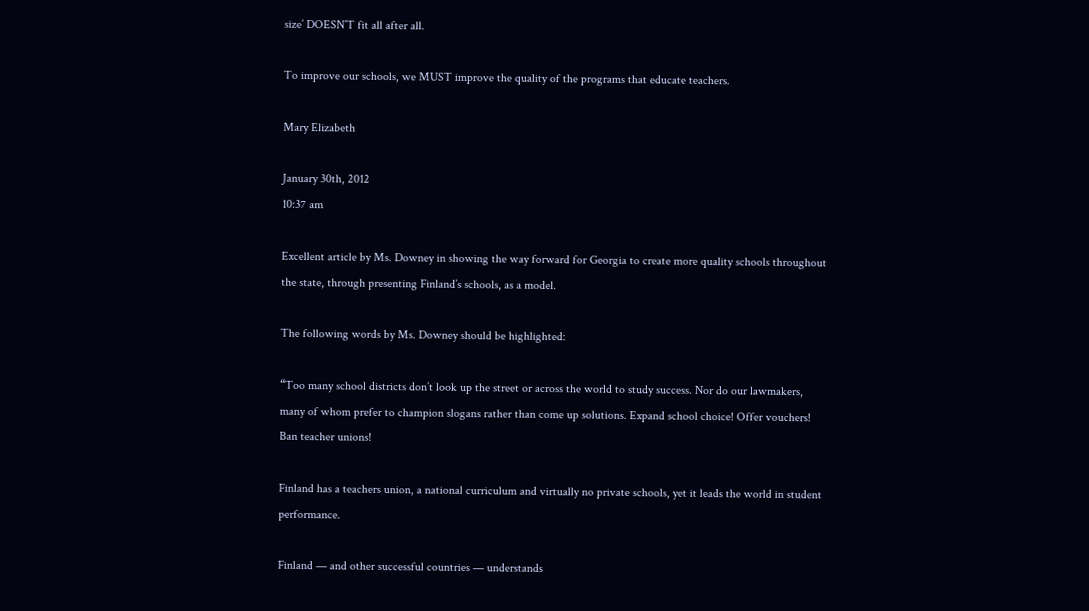size’ DOESN’T fit all after all.

To improve our schools, we MUST improve the quality of the programs that educate teachers.

Mary Elizabeth

January 30th, 2012
10:37 am

Excellent article by Ms. Downey in showing the way forward for Georgia to create more quality schools throughout the state, through presenting Finland’s schools, as a model.

The following words by Ms. Downey should be highlighted:

“Too many school districts don’t look up the street or across the world to study success. Nor do our lawmakers, many of whom prefer to champion slogans rather than come up solutions. Expand school choice! Offer vouchers! Ban teacher unions!

Finland has a teachers union, a national curriculum and virtually no private schools, yet it leads the world in student performance.

Finland — and other successful countries — understands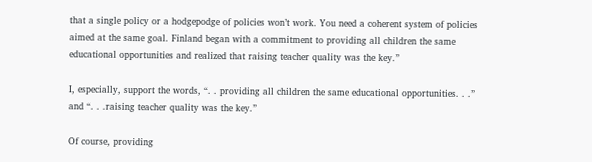that a single policy or a hodgepodge of policies won’t work. You need a coherent system of policies aimed at the same goal. Finland began with a commitment to providing all children the same educational opportunities and realized that raising teacher quality was the key.”

I, especially, support the words, “. . providing all children the same educational opportunities. . .” and “. . .raising teacher quality was the key.”

Of course, providing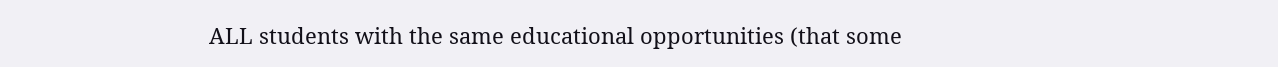ALL students with the same educational opportunities (that some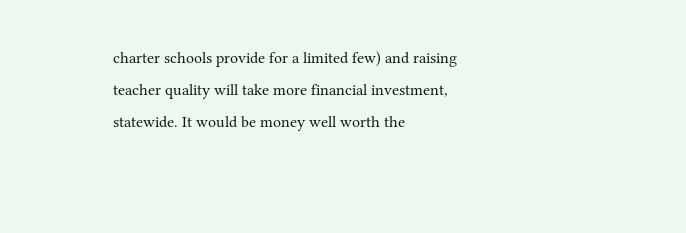charter schools provide for a limited few) and raising teacher quality will take more financial investment, statewide. It would be money well worth the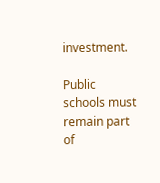investment.

Public schools must remain part of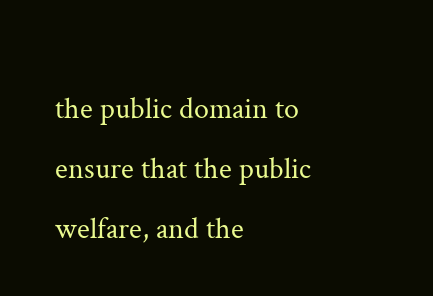the public domain to ensure that the public welfare, and the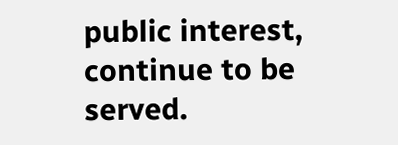public interest, continue to be served.